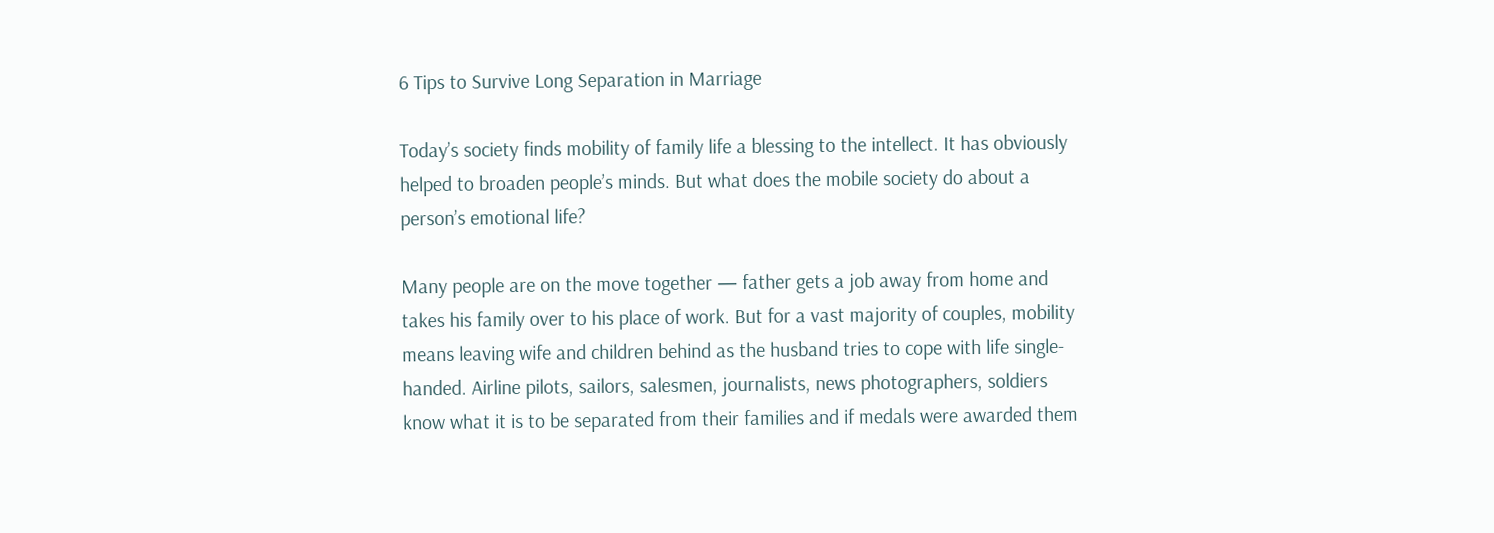6 Tips to Survive Long Separation in Marriage

Today’s society finds mobility of family life a blessing to the intellect. It has obviously helped to broaden people’s minds. But what does the mobile society do about a person’s emotional life?

Many people are on the move together — father gets a job away from home and takes his family over to his place of work. But for a vast majority of couples, mobility means leaving wife and children behind as the husband tries to cope with life single-handed. Airline pilots, sailors, salesmen, journalists, news photographers, soldiers know what it is to be separated from their families and if medals were awarded them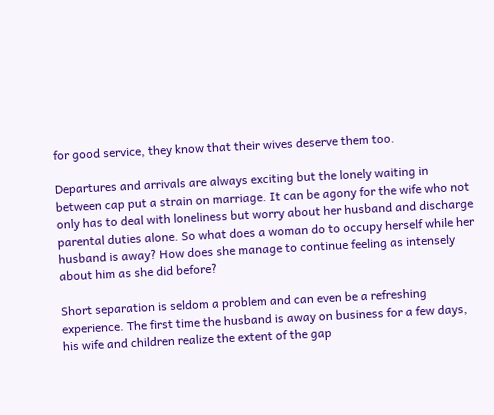for good service, they know that their wives deserve them too.

Departures and arrivals are always exciting but the lonely waiting in between cap put a strain on marriage. It can be agony for the wife who not only has to deal with loneliness but worry about her husband and discharge parental duties alone. So what does a woman do to occupy herself while her husband is away? How does she manage to continue feeling as intensely about him as she did before?

Short separation is seldom a problem and can even be a refreshing experience. The first time the husband is away on business for a few days, his wife and children realize the extent of the gap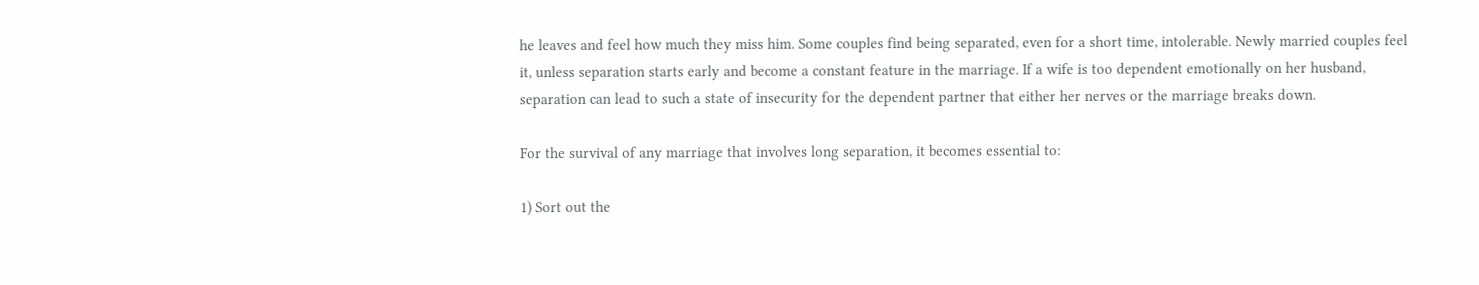he leaves and feel how much they miss him. Some couples find being separated, even for a short time, intolerable. Newly married couples feel it, unless separation starts early and become a constant feature in the marriage. If a wife is too dependent emotionally on her husband, separation can lead to such a state of insecurity for the dependent partner that either her nerves or the marriage breaks down.

For the survival of any marriage that involves long separation, it becomes essential to:

1) Sort out the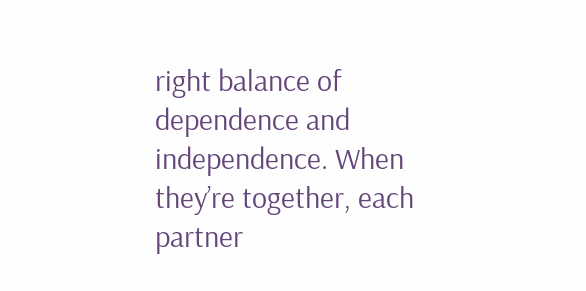right balance of dependence and independence. When they’re together, each partner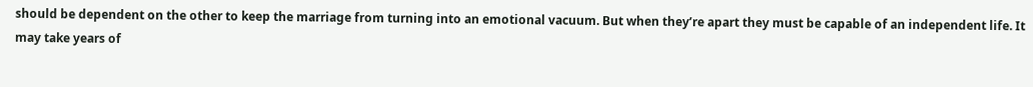should be dependent on the other to keep the marriage from turning into an emotional vacuum. But when they’re apart they must be capable of an independent life. It may take years of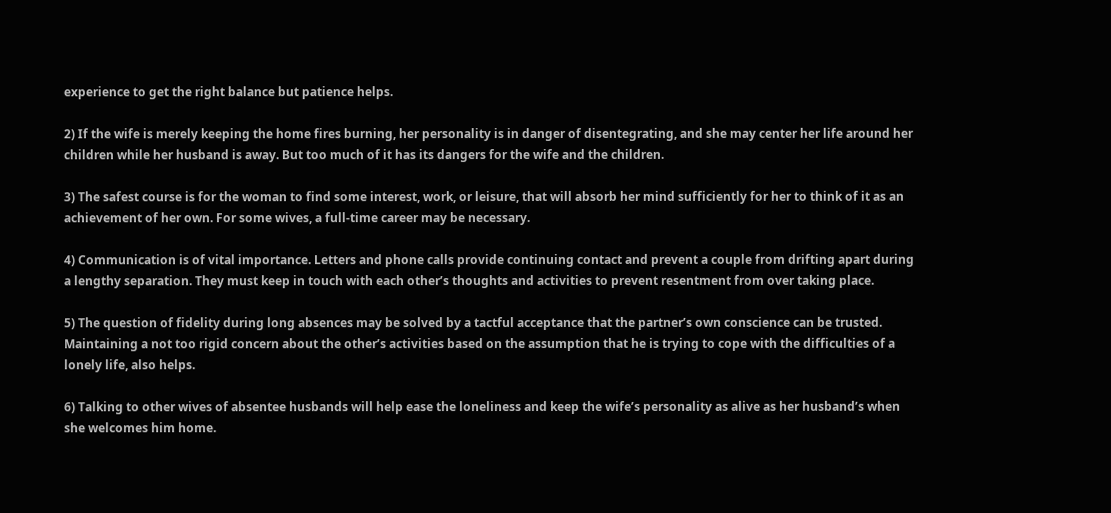experience to get the right balance but patience helps.

2) If the wife is merely keeping the home fires burning, her personality is in danger of disentegrating, and she may center her life around her children while her husband is away. But too much of it has its dangers for the wife and the children.

3) The safest course is for the woman to find some interest, work, or leisure, that will absorb her mind sufficiently for her to think of it as an achievement of her own. For some wives, a full-time career may be necessary.

4) Communication is of vital importance. Letters and phone calls provide continuing contact and prevent a couple from drifting apart during a lengthy separation. They must keep in touch with each other’s thoughts and activities to prevent resentment from over taking place.

5) The question of fidelity during long absences may be solved by a tactful acceptance that the partner’s own conscience can be trusted. Maintaining a not too rigid concern about the other’s activities based on the assumption that he is trying to cope with the difficulties of a lonely life, also helps.

6) Talking to other wives of absentee husbands will help ease the loneliness and keep the wife’s personality as alive as her husband’s when she welcomes him home.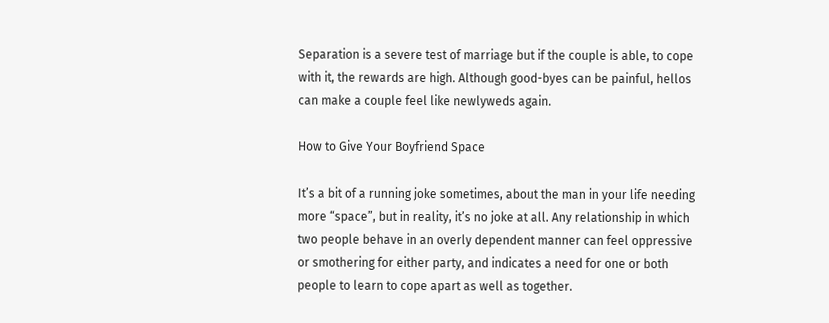Separation is a severe test of marriage but if the couple is able, to cope with it, the rewards are high. Although good-byes can be painful, hellos can make a couple feel like newlyweds again.

How to Give Your Boyfriend Space

It’s a bit of a running joke sometimes, about the man in your life needing more “space”, but in reality, it’s no joke at all. Any relationship in which two people behave in an overly dependent manner can feel oppressive or smothering for either party, and indicates a need for one or both people to learn to cope apart as well as together.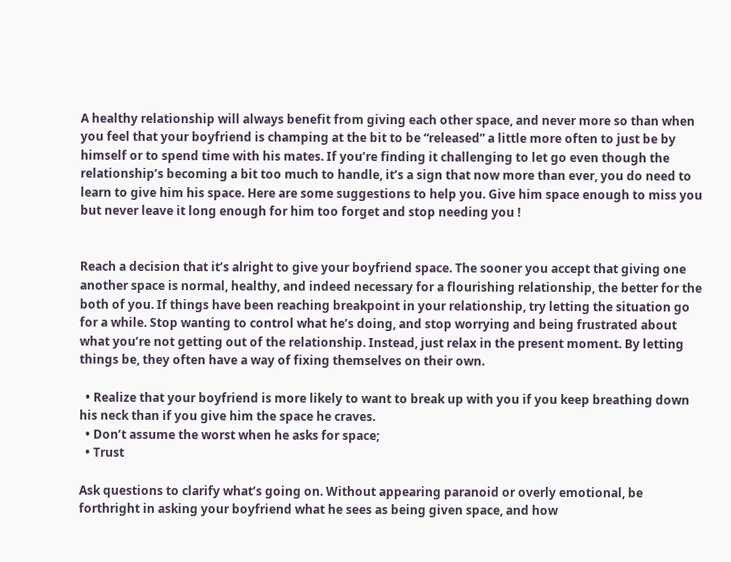A healthy relationship will always benefit from giving each other space, and never more so than when you feel that your boyfriend is champing at the bit to be “released” a little more often to just be by himself or to spend time with his mates. If you’re finding it challenging to let go even though the relationship’s becoming a bit too much to handle, it’s a sign that now more than ever, you do need to learn to give him his space. Here are some suggestions to help you. Give him space enough to miss you but never leave it long enough for him too forget and stop needing you !


Reach a decision that it’s alright to give your boyfriend space. The sooner you accept that giving one another space is normal, healthy, and indeed necessary for a flourishing relationship, the better for the both of you. If things have been reaching breakpoint in your relationship, try letting the situation go for a while. Stop wanting to control what he’s doing, and stop worrying and being frustrated about what you’re not getting out of the relationship. Instead, just relax in the present moment. By letting things be, they often have a way of fixing themselves on their own.

  • Realize that your boyfriend is more likely to want to break up with you if you keep breathing down his neck than if you give him the space he craves.
  • Don’t assume the worst when he asks for space;
  • Trust

Ask questions to clarify what’s going on. Without appearing paranoid or overly emotional, be forthright in asking your boyfriend what he sees as being given space, and how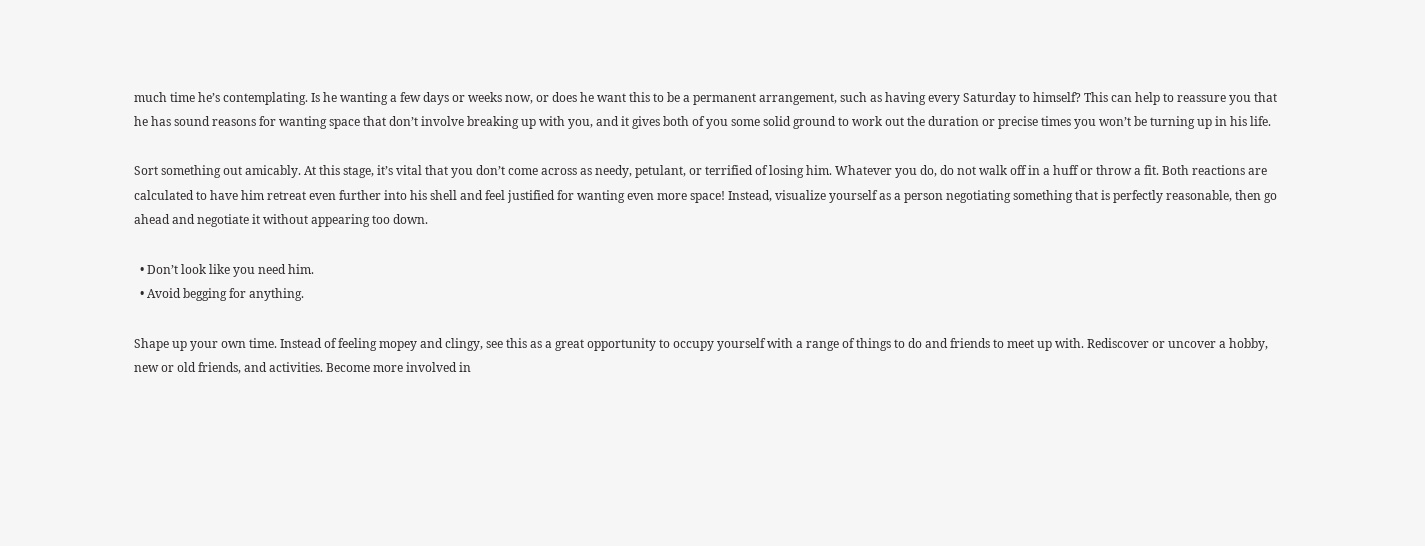much time he’s contemplating. Is he wanting a few days or weeks now, or does he want this to be a permanent arrangement, such as having every Saturday to himself? This can help to reassure you that he has sound reasons for wanting space that don’t involve breaking up with you, and it gives both of you some solid ground to work out the duration or precise times you won’t be turning up in his life.

Sort something out amicably. At this stage, it’s vital that you don’t come across as needy, petulant, or terrified of losing him. Whatever you do, do not walk off in a huff or throw a fit. Both reactions are calculated to have him retreat even further into his shell and feel justified for wanting even more space! Instead, visualize yourself as a person negotiating something that is perfectly reasonable, then go ahead and negotiate it without appearing too down.

  • Don’t look like you need him.
  • Avoid begging for anything.

Shape up your own time. Instead of feeling mopey and clingy, see this as a great opportunity to occupy yourself with a range of things to do and friends to meet up with. Rediscover or uncover a hobby, new or old friends, and activities. Become more involved in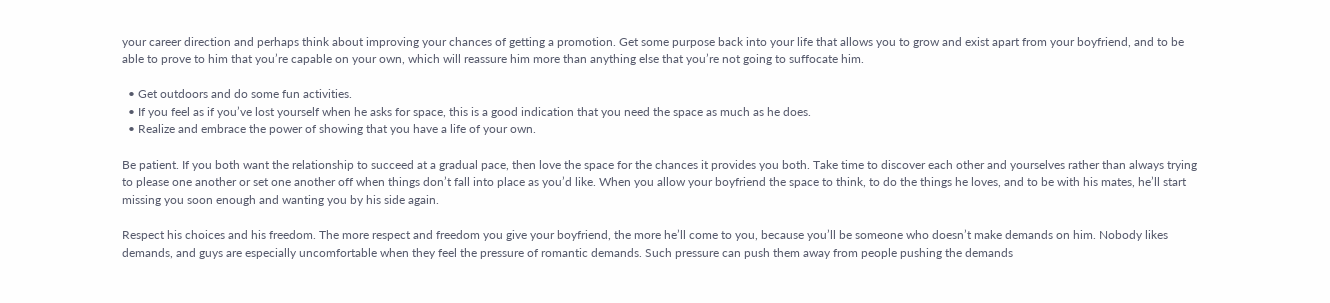your career direction and perhaps think about improving your chances of getting a promotion. Get some purpose back into your life that allows you to grow and exist apart from your boyfriend, and to be able to prove to him that you’re capable on your own, which will reassure him more than anything else that you’re not going to suffocate him.

  • Get outdoors and do some fun activities.
  • If you feel as if you’ve lost yourself when he asks for space, this is a good indication that you need the space as much as he does.
  • Realize and embrace the power of showing that you have a life of your own.

Be patient. If you both want the relationship to succeed at a gradual pace, then love the space for the chances it provides you both. Take time to discover each other and yourselves rather than always trying to please one another or set one another off when things don’t fall into place as you’d like. When you allow your boyfriend the space to think, to do the things he loves, and to be with his mates, he’ll start missing you soon enough and wanting you by his side again.

Respect his choices and his freedom. The more respect and freedom you give your boyfriend, the more he’ll come to you, because you’ll be someone who doesn’t make demands on him. Nobody likes demands, and guys are especially uncomfortable when they feel the pressure of romantic demands. Such pressure can push them away from people pushing the demands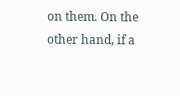on them. On the other hand, if a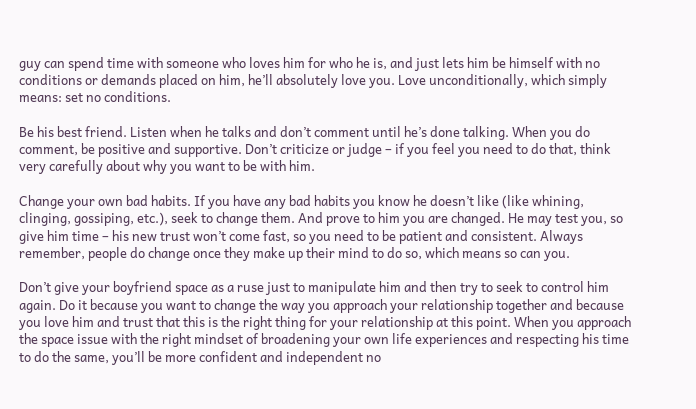guy can spend time with someone who loves him for who he is, and just lets him be himself with no conditions or demands placed on him, he’ll absolutely love you. Love unconditionally, which simply means: set no conditions.

Be his best friend. Listen when he talks and don’t comment until he’s done talking. When you do comment, be positive and supportive. Don’t criticize or judge – if you feel you need to do that, think very carefully about why you want to be with him.

Change your own bad habits. If you have any bad habits you know he doesn’t like (like whining, clinging, gossiping, etc.), seek to change them. And prove to him you are changed. He may test you, so give him time – his new trust won’t come fast, so you need to be patient and consistent. Always remember, people do change once they make up their mind to do so, which means so can you.

Don’t give your boyfriend space as a ruse just to manipulate him and then try to seek to control him again. Do it because you want to change the way you approach your relationship together and because you love him and trust that this is the right thing for your relationship at this point. When you approach the space issue with the right mindset of broadening your own life experiences and respecting his time to do the same, you’ll be more confident and independent no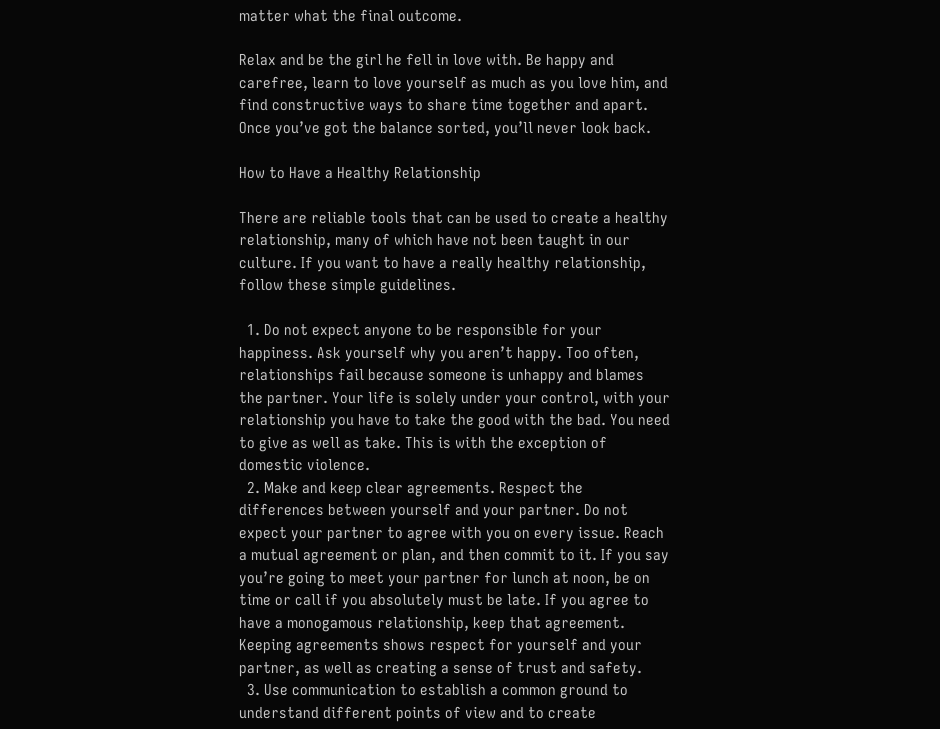matter what the final outcome.

Relax and be the girl he fell in love with. Be happy and carefree, learn to love yourself as much as you love him, and find constructive ways to share time together and apart. Once you’ve got the balance sorted, you’ll never look back.

How to Have a Healthy Relationship

There are reliable tools that can be used to create a healthy relationship, many of which have not been taught in our culture. If you want to have a really healthy relationship, follow these simple guidelines.

  1. Do not expect anyone to be responsible for your happiness. Ask yourself why you aren’t happy. Too often, relationships fail because someone is unhappy and blames the partner. Your life is solely under your control, with your relationship you have to take the good with the bad. You need to give as well as take. This is with the exception of domestic violence.
  2. Make and keep clear agreements. Respect the differences between yourself and your partner. Do not expect your partner to agree with you on every issue. Reach a mutual agreement or plan, and then commit to it. If you say you’re going to meet your partner for lunch at noon, be on time or call if you absolutely must be late. If you agree to have a monogamous relationship, keep that agreement. Keeping agreements shows respect for yourself and your partner, as well as creating a sense of trust and safety.
  3. Use communication to establish a common ground to understand different points of view and to create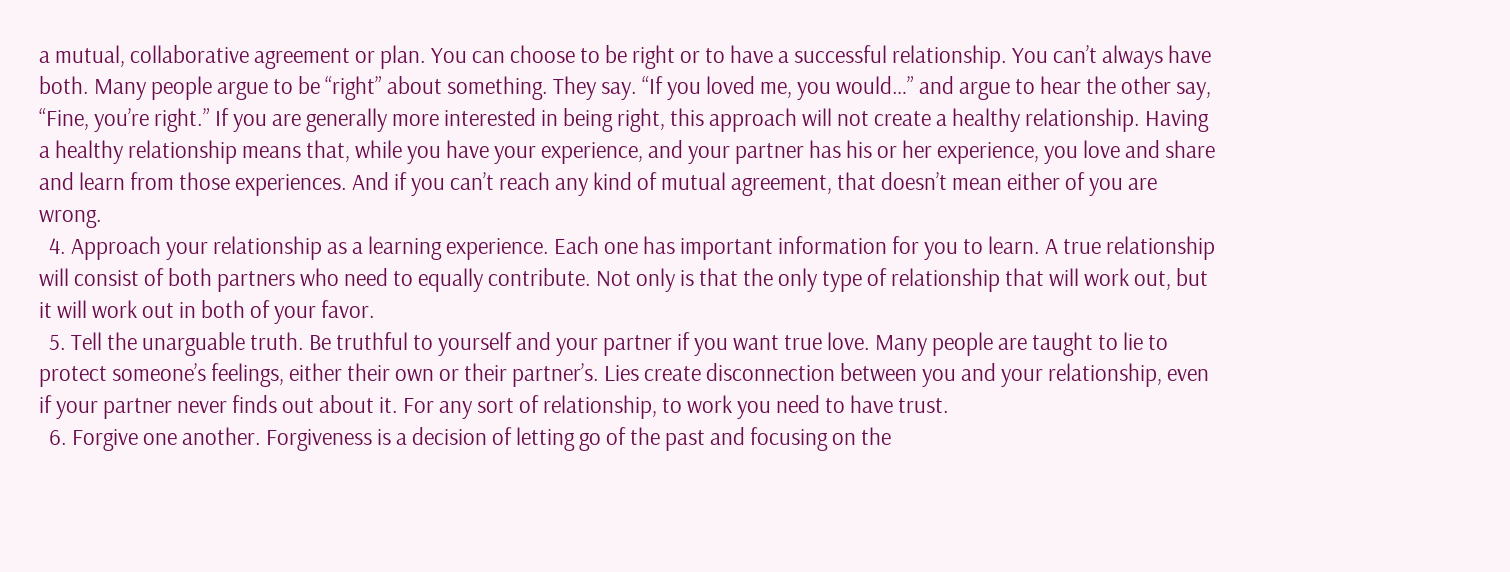a mutual, collaborative agreement or plan. You can choose to be right or to have a successful relationship. You can’t always have both. Many people argue to be “right” about something. They say. “If you loved me, you would…” and argue to hear the other say, “Fine, you’re right.” If you are generally more interested in being right, this approach will not create a healthy relationship. Having a healthy relationship means that, while you have your experience, and your partner has his or her experience, you love and share and learn from those experiences. And if you can’t reach any kind of mutual agreement, that doesn’t mean either of you are wrong.
  4. Approach your relationship as a learning experience. Each one has important information for you to learn. A true relationship will consist of both partners who need to equally contribute. Not only is that the only type of relationship that will work out, but it will work out in both of your favor.
  5. Tell the unarguable truth. Be truthful to yourself and your partner if you want true love. Many people are taught to lie to protect someone’s feelings, either their own or their partner’s. Lies create disconnection between you and your relationship, even if your partner never finds out about it. For any sort of relationship, to work you need to have trust.
  6. Forgive one another. Forgiveness is a decision of letting go of the past and focusing on the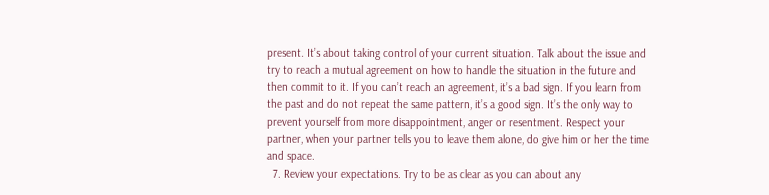present. It’s about taking control of your current situation. Talk about the issue and try to reach a mutual agreement on how to handle the situation in the future and then commit to it. If you can’t reach an agreement, it’s a bad sign. If you learn from the past and do not repeat the same pattern, it’s a good sign. It’s the only way to prevent yourself from more disappointment, anger or resentment. Respect your partner, when your partner tells you to leave them alone, do give him or her the time and space.
  7. Review your expectations. Try to be as clear as you can about any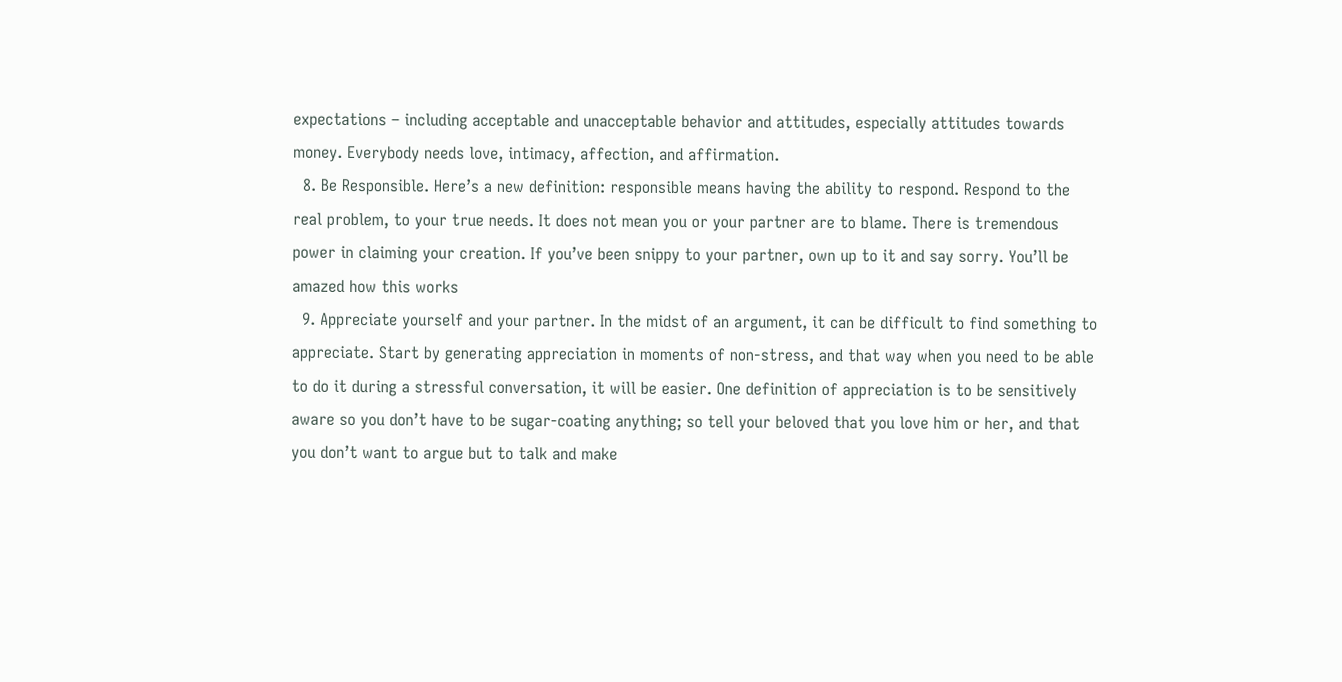expectations – including acceptable and unacceptable behavior and attitudes, especially attitudes towards money. Everybody needs love, intimacy, affection, and affirmation.
  8. Be Responsible. Here’s a new definition: responsible means having the ability to respond. Respond to the real problem, to your true needs. It does not mean you or your partner are to blame. There is tremendous power in claiming your creation. If you’ve been snippy to your partner, own up to it and say sorry. You’ll be amazed how this works
  9. Appreciate yourself and your partner. In the midst of an argument, it can be difficult to find something to appreciate. Start by generating appreciation in moments of non-stress, and that way when you need to be able to do it during a stressful conversation, it will be easier. One definition of appreciation is to be sensitively aware so you don’t have to be sugar-coating anything; so tell your beloved that you love him or her, and that you don’t want to argue but to talk and make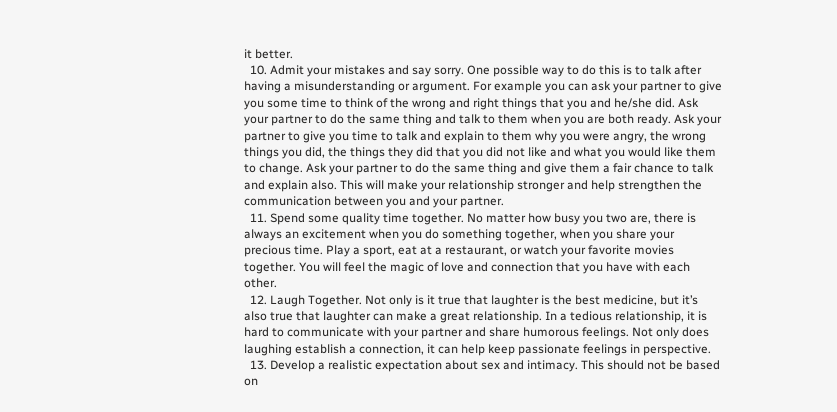it better.
  10. Admit your mistakes and say sorry. One possible way to do this is to talk after having a misunderstanding or argument. For example you can ask your partner to give you some time to think of the wrong and right things that you and he/she did. Ask your partner to do the same thing and talk to them when you are both ready. Ask your partner to give you time to talk and explain to them why you were angry, the wrong things you did, the things they did that you did not like and what you would like them to change. Ask your partner to do the same thing and give them a fair chance to talk and explain also. This will make your relationship stronger and help strengthen the communication between you and your partner.
  11. Spend some quality time together. No matter how busy you two are, there is always an excitement when you do something together, when you share your precious time. Play a sport, eat at a restaurant, or watch your favorite movies together. You will feel the magic of love and connection that you have with each other.
  12. Laugh Together. Not only is it true that laughter is the best medicine, but it’s also true that laughter can make a great relationship. In a tedious relationship, it is hard to communicate with your partner and share humorous feelings. Not only does laughing establish a connection, it can help keep passionate feelings in perspective.
  13. Develop a realistic expectation about sex and intimacy. This should not be based on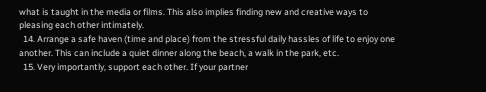what is taught in the media or films. This also implies finding new and creative ways to pleasing each other intimately.
  14. Arrange a safe haven (time and place) from the stressful daily hassles of life to enjoy one another. This can include a quiet dinner along the beach, a walk in the park, etc.
  15. Very importantly, support each other. If your partner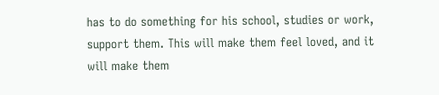has to do something for his school, studies or work, support them. This will make them feel loved, and it will make them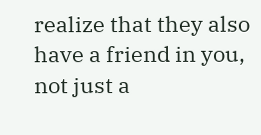realize that they also have a friend in you, not just a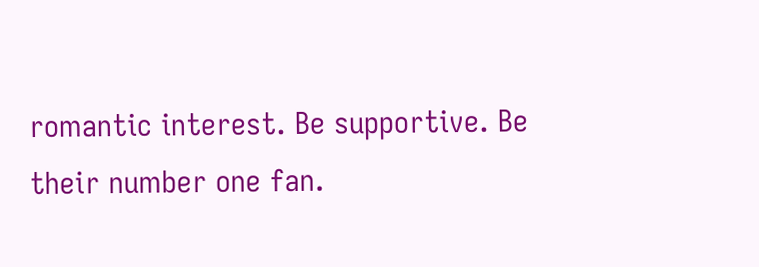romantic interest. Be supportive. Be their number one fan.